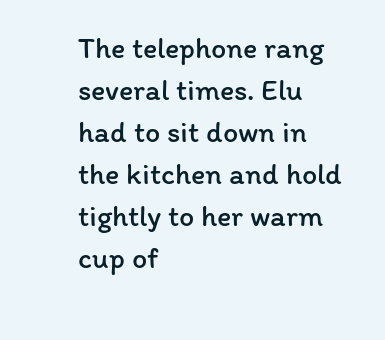The telephone rang several times. Elu had to sit down in the kitchen and hold tightly to her warm cup of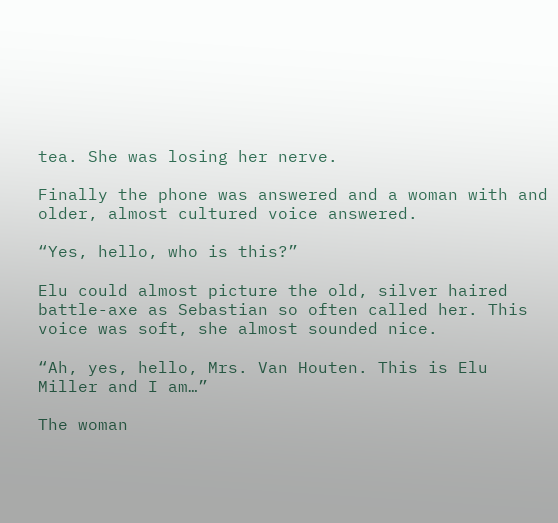tea. She was losing her nerve.

Finally the phone was answered and a woman with and older, almost cultured voice answered.

“Yes, hello, who is this?”

Elu could almost picture the old, silver haired battle-axe as Sebastian so often called her. This voice was soft, she almost sounded nice.

“Ah, yes, hello, Mrs. Van Houten. This is Elu Miller and I am…”

The woman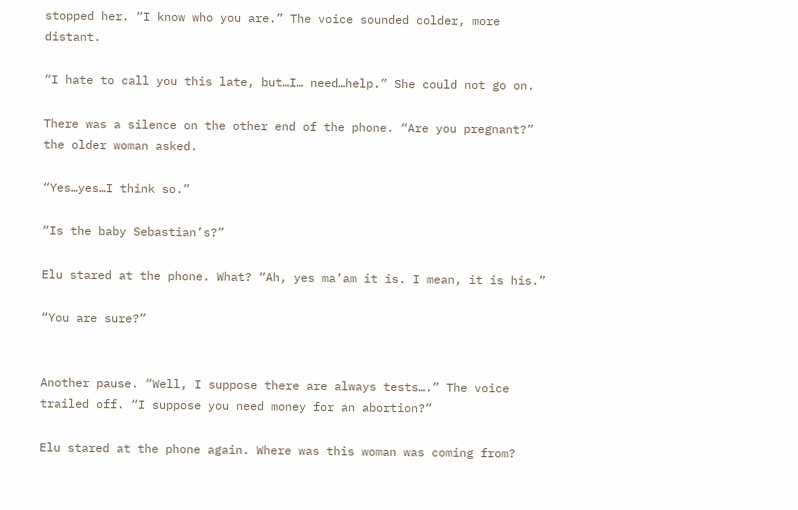stopped her. “I know who you are.” The voice sounded colder, more distant.

“I hate to call you this late, but…I… need…help.” She could not go on.

There was a silence on the other end of the phone. “Are you pregnant?” the older woman asked.

“Yes…yes…I think so.”

“Is the baby Sebastian’s?”

Elu stared at the phone. What? “Ah, yes ma’am it is. I mean, it is his.”

“You are sure?”


Another pause. “Well, I suppose there are always tests….” The voice trailed off. “I suppose you need money for an abortion?”

Elu stared at the phone again. Where was this woman was coming from?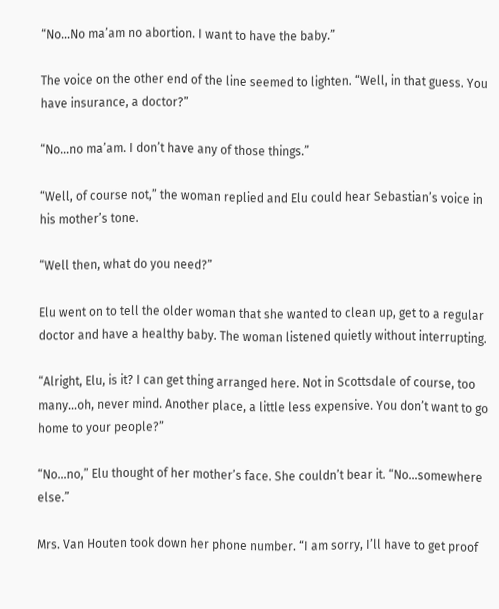“No…No ma’am no abortion. I want to have the baby.”

The voice on the other end of the line seemed to lighten. “Well, in that guess. You have insurance, a doctor?”

“No…no ma’am. I don’t have any of those things.”

“Well, of course not,” the woman replied and Elu could hear Sebastian’s voice in his mother’s tone.

“Well then, what do you need?”

Elu went on to tell the older woman that she wanted to clean up, get to a regular doctor and have a healthy baby. The woman listened quietly without interrupting.

“Alright, Elu, is it? I can get thing arranged here. Not in Scottsdale of course, too many…oh, never mind. Another place, a little less expensive. You don’t want to go home to your people?”

“No…no,” Elu thought of her mother’s face. She couldn’t bear it. “No…somewhere else.”

Mrs. Van Houten took down her phone number. “I am sorry, I’ll have to get proof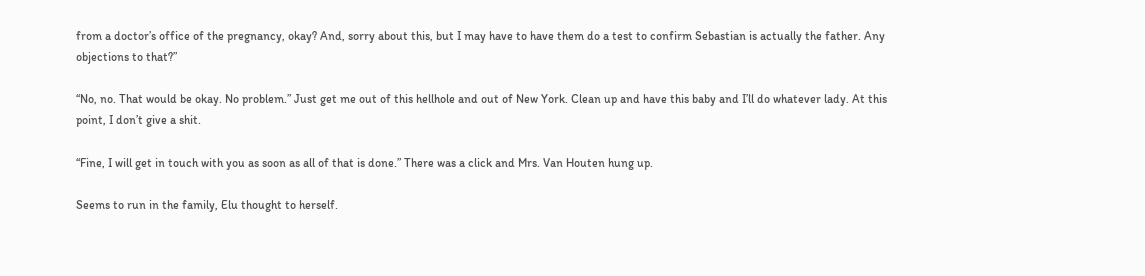from a doctor’s office of the pregnancy, okay? And, sorry about this, but I may have to have them do a test to confirm Sebastian is actually the father. Any objections to that?”

“No, no. That would be okay. No problem.” Just get me out of this hellhole and out of New York. Clean up and have this baby and I’ll do whatever lady. At this point, I don’t give a shit.

“Fine, I will get in touch with you as soon as all of that is done.” There was a click and Mrs. Van Houten hung up.

Seems to run in the family, Elu thought to herself.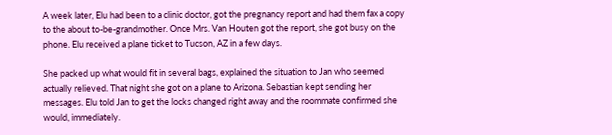A week later, Elu had been to a clinic doctor, got the pregnancy report and had them fax a copy to the about to-be-grandmother. Once Mrs. Van Houten got the report, she got busy on the phone. Elu received a plane ticket to Tucson, AZ in a few days.

She packed up what would fit in several bags, explained the situation to Jan who seemed actually relieved. That night she got on a plane to Arizona. Sebastian kept sending her messages. Elu told Jan to get the locks changed right away and the roommate confirmed she would, immediately.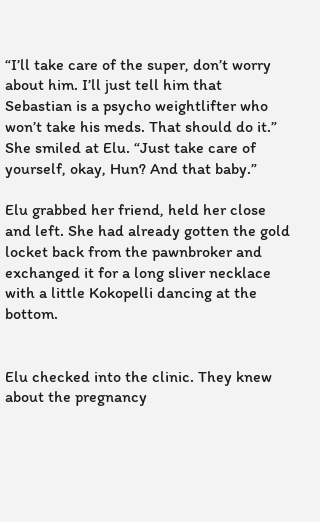“I’ll take care of the super, don’t worry about him. I’ll just tell him that Sebastian is a psycho weightlifter who won’t take his meds. That should do it.” She smiled at Elu. “Just take care of yourself, okay, Hun? And that baby.”

Elu grabbed her friend, held her close and left. She had already gotten the gold locket back from the pawnbroker and exchanged it for a long sliver necklace with a little Kokopelli dancing at the bottom.


Elu checked into the clinic. They knew about the pregnancy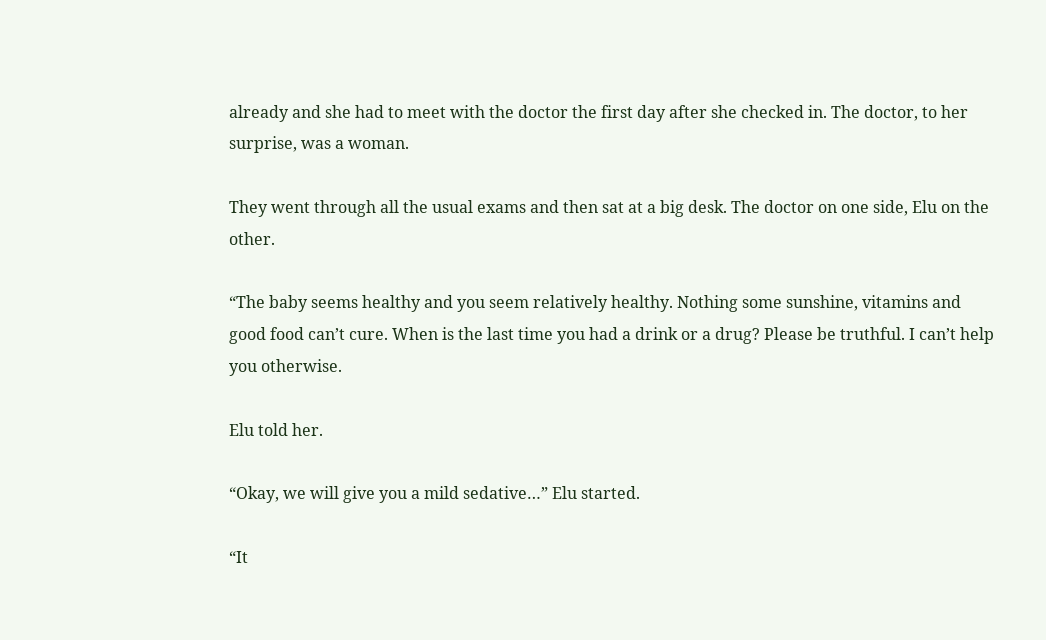already and she had to meet with the doctor the first day after she checked in. The doctor, to her surprise, was a woman.

They went through all the usual exams and then sat at a big desk. The doctor on one side, Elu on the other.

“The baby seems healthy and you seem relatively healthy. Nothing some sunshine, vitamins and good food can’t cure. When is the last time you had a drink or a drug? Please be truthful. I can’t help you otherwise.

Elu told her.

“Okay, we will give you a mild sedative…” Elu started.

“It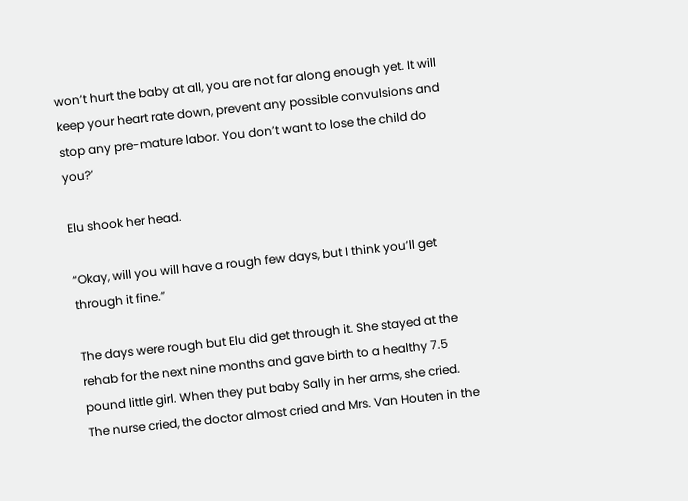won’t hurt the baby at all, you are not far along enough yet. It will keep your heart rate down, prevent any possible convulsions and stop any pre-mature labor. You don’t want to lose the child do you?’

Elu shook her head.

“Okay, will you will have a rough few days, but I think you’ll get through it fine.”

The days were rough but Elu did get through it. She stayed at the rehab for the next nine months and gave birth to a healthy 7.5 pound little girl. When they put baby Sally in her arms, she cried. The nurse cried, the doctor almost cried and Mrs. Van Houten in the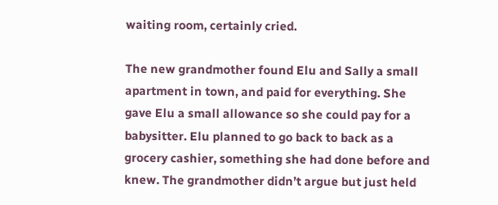waiting room, certainly cried.

The new grandmother found Elu and Sally a small apartment in town, and paid for everything. She gave Elu a small allowance so she could pay for a babysitter. Elu planned to go back to back as a grocery cashier, something she had done before and knew. The grandmother didn’t argue but just held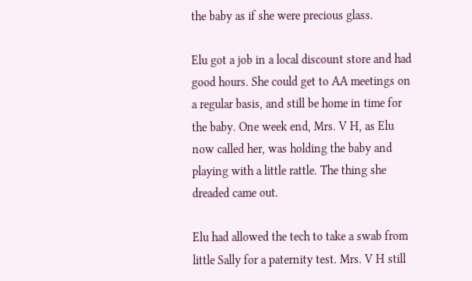the baby as if she were precious glass.

Elu got a job in a local discount store and had good hours. She could get to AA meetings on a regular basis, and still be home in time for the baby. One week end, Mrs. V H, as Elu now called her, was holding the baby and playing with a little rattle. The thing she dreaded came out.

Elu had allowed the tech to take a swab from little Sally for a paternity test. Mrs. V H still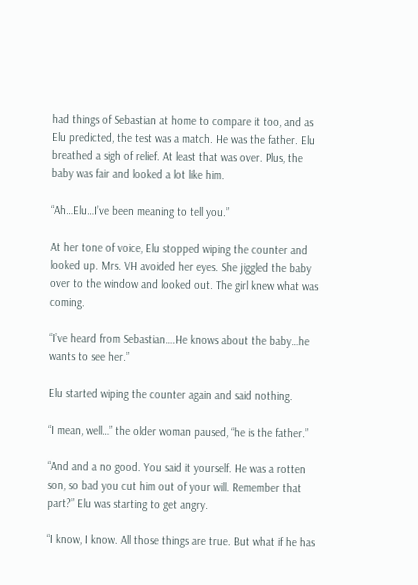had things of Sebastian at home to compare it too, and as Elu predicted, the test was a match. He was the father. Elu breathed a sigh of relief. At least that was over. Plus, the baby was fair and looked a lot like him.

“Ah…Elu…I’ve been meaning to tell you.”

At her tone of voice, Elu stopped wiping the counter and looked up. Mrs. VH avoided her eyes. She jiggled the baby over to the window and looked out. The girl knew what was coming.

“I’ve heard from Sebastian….He knows about the baby…he wants to see her.”

Elu started wiping the counter again and said nothing.

“I mean, well…” the older woman paused, “he is the father.”

“And and a no good. You said it yourself. He was a rotten son, so bad you cut him out of your will. Remember that part?” Elu was starting to get angry.

“I know, I know. All those things are true. But what if he has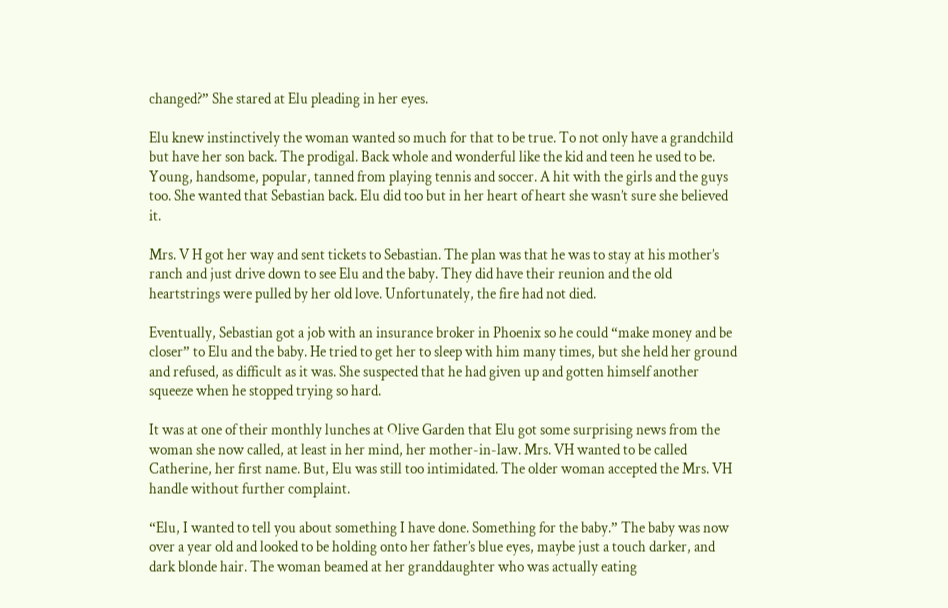changed?” She stared at Elu pleading in her eyes.

Elu knew instinctively the woman wanted so much for that to be true. To not only have a grandchild but have her son back. The prodigal. Back whole and wonderful like the kid and teen he used to be. Young, handsome, popular, tanned from playing tennis and soccer. A hit with the girls and the guys too. She wanted that Sebastian back. Elu did too but in her heart of heart she wasn’t sure she believed it.

Mrs. V H got her way and sent tickets to Sebastian. The plan was that he was to stay at his mother’s ranch and just drive down to see Elu and the baby. They did have their reunion and the old heartstrings were pulled by her old love. Unfortunately, the fire had not died.

Eventually, Sebastian got a job with an insurance broker in Phoenix so he could “make money and be closer” to Elu and the baby. He tried to get her to sleep with him many times, but she held her ground and refused, as difficult as it was. She suspected that he had given up and gotten himself another squeeze when he stopped trying so hard.

It was at one of their monthly lunches at Olive Garden that Elu got some surprising news from the woman she now called, at least in her mind, her mother-in-law. Mrs. VH wanted to be called Catherine, her first name. But, Elu was still too intimidated. The older woman accepted the Mrs. VH handle without further complaint.

“Elu, I wanted to tell you about something I have done. Something for the baby.” The baby was now over a year old and looked to be holding onto her father’s blue eyes, maybe just a touch darker, and dark blonde hair. The woman beamed at her granddaughter who was actually eating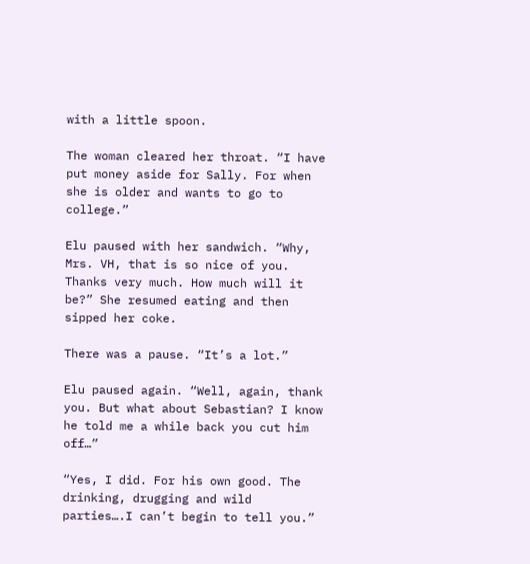with a little spoon.

The woman cleared her throat. “I have put money aside for Sally. For when she is older and wants to go to college.”

Elu paused with her sandwich. “Why, Mrs. VH, that is so nice of you. Thanks very much. How much will it be?” She resumed eating and then sipped her coke.

There was a pause. “It’s a lot.”

Elu paused again. “Well, again, thank you. But what about Sebastian? I know he told me a while back you cut him off…”

“Yes, I did. For his own good. The drinking, drugging and wild parties….I can’t begin to tell you.”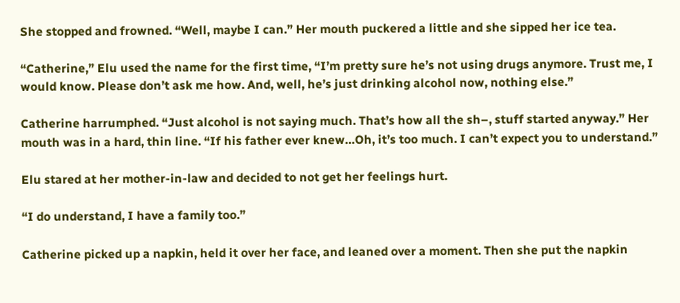She stopped and frowned. “Well, maybe I can.” Her mouth puckered a little and she sipped her ice tea.

“Catherine,” Elu used the name for the first time, “I’m pretty sure he’s not using drugs anymore. Trust me, I would know. Please don’t ask me how. And, well, he’s just drinking alcohol now, nothing else.”

Catherine harrumphed. “Just alcohol is not saying much. That’s how all the sh–, stuff started anyway.” Her mouth was in a hard, thin line. “If his father ever knew…Oh, it’s too much. I can’t expect you to understand.”

Elu stared at her mother-in-law and decided to not get her feelings hurt.

“I do understand, I have a family too.”

Catherine picked up a napkin, held it over her face, and leaned over a moment. Then she put the napkin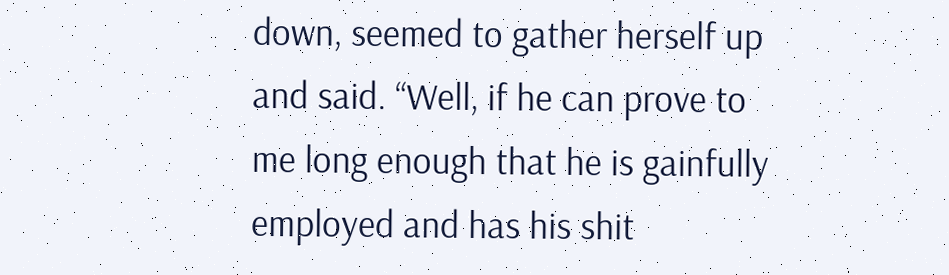down, seemed to gather herself up and said. “Well, if he can prove to me long enough that he is gainfully employed and has his shit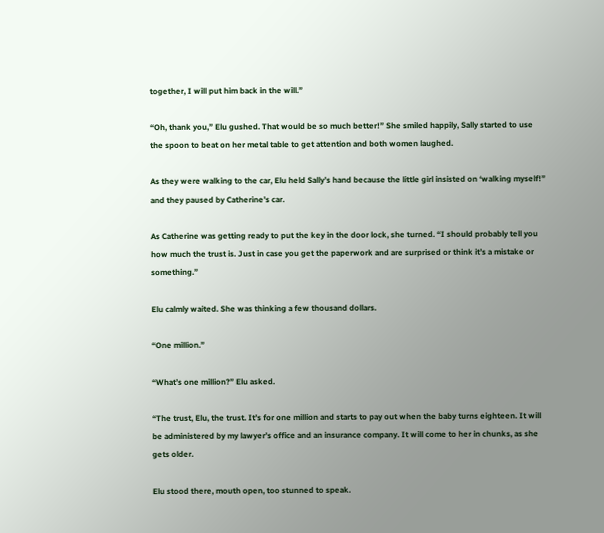together, I will put him back in the will.”

“Oh, thank you,” Elu gushed. That would be so much better!” She smiled happily, Sally started to use the spoon to beat on her metal table to get attention and both women laughed.

As they were walking to the car, Elu held Sally’s hand because the little girl insisted on ‘walking myself!” and they paused by Catherine’s car.

As Catherine was getting ready to put the key in the door lock, she turned. “I should probably tell you how much the trust is. Just in case you get the paperwork and are surprised or think it’s a mistake or something.”

Elu calmly waited. She was thinking a few thousand dollars.

“One million.”

“What’s one million?” Elu asked.

“The trust, Elu, the trust. It’s for one million and starts to pay out when the baby turns eighteen. It will be administered by my lawyer’s office and an insurance company. It will come to her in chunks, as she gets older.

Elu stood there, mouth open, too stunned to speak.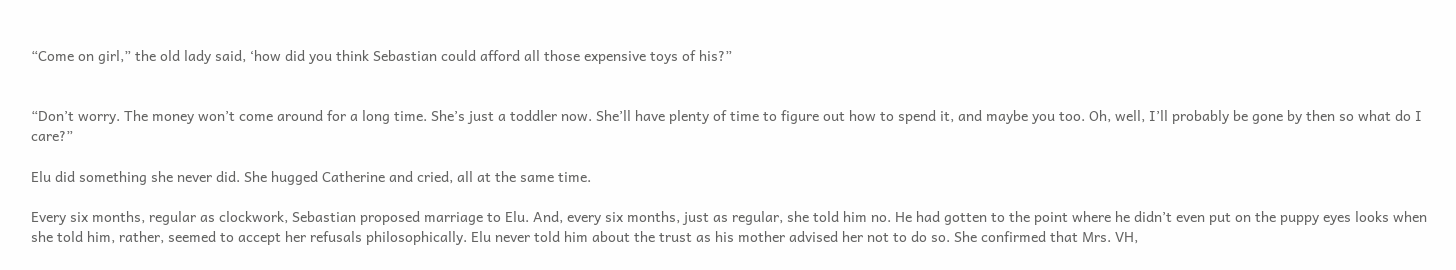“Come on girl,” the old lady said, ‘how did you think Sebastian could afford all those expensive toys of his?”


“Don’t worry. The money won’t come around for a long time. She’s just a toddler now. She’ll have plenty of time to figure out how to spend it, and maybe you too. Oh, well, I’ll probably be gone by then so what do I care?”

Elu did something she never did. She hugged Catherine and cried, all at the same time.

Every six months, regular as clockwork, Sebastian proposed marriage to Elu. And, every six months, just as regular, she told him no. He had gotten to the point where he didn’t even put on the puppy eyes looks when she told him, rather, seemed to accept her refusals philosophically. Elu never told him about the trust as his mother advised her not to do so. She confirmed that Mrs. VH,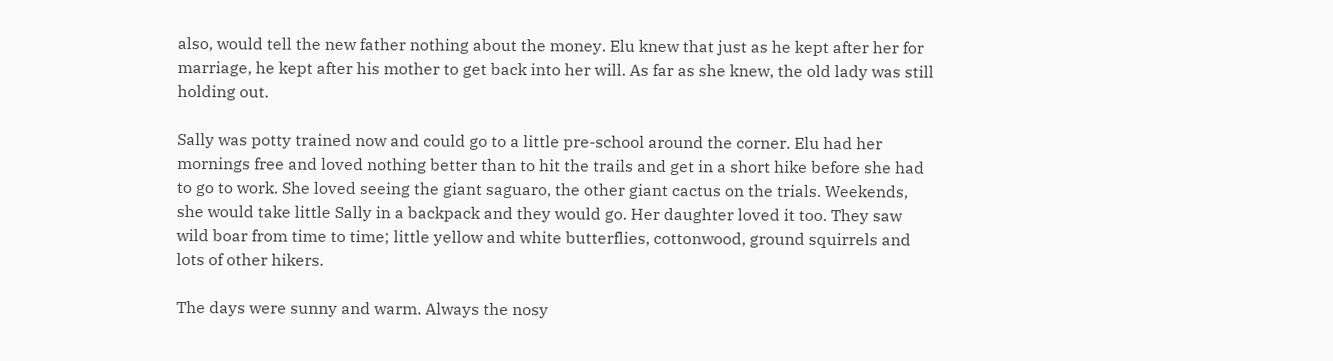also, would tell the new father nothing about the money. Elu knew that just as he kept after her for marriage, he kept after his mother to get back into her will. As far as she knew, the old lady was still holding out.

Sally was potty trained now and could go to a little pre-school around the corner. Elu had her mornings free and loved nothing better than to hit the trails and get in a short hike before she had to go to work. She loved seeing the giant saguaro, the other giant cactus on the trials. Weekends, she would take little Sally in a backpack and they would go. Her daughter loved it too. They saw wild boar from time to time; little yellow and white butterflies, cottonwood, ground squirrels and lots of other hikers.

The days were sunny and warm. Always the nosy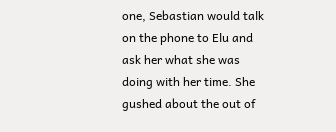one, Sebastian would talk on the phone to Elu and ask her what she was doing with her time. She gushed about the out of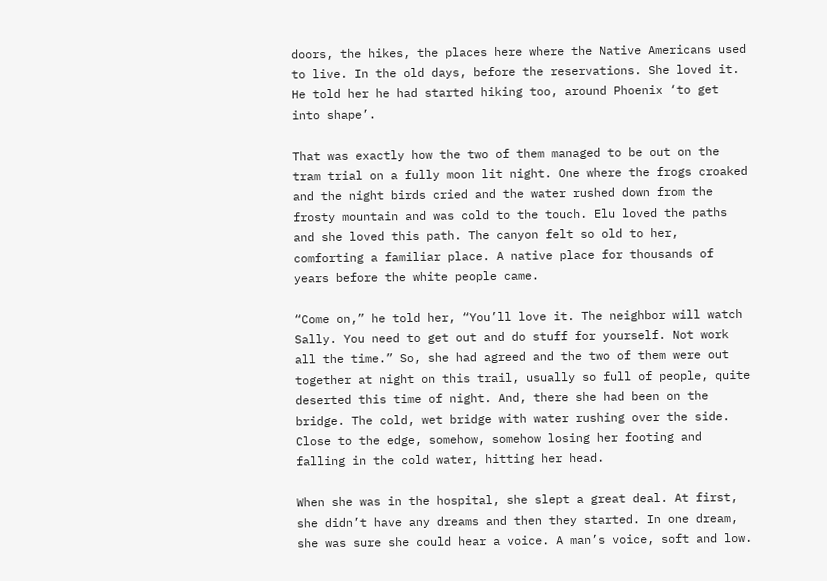doors, the hikes, the places here where the Native Americans used to live. In the old days, before the reservations. She loved it. He told her he had started hiking too, around Phoenix ‘to get into shape’.

That was exactly how the two of them managed to be out on the tram trial on a fully moon lit night. One where the frogs croaked and the night birds cried and the water rushed down from the frosty mountain and was cold to the touch. Elu loved the paths and she loved this path. The canyon felt so old to her, comforting a familiar place. A native place for thousands of years before the white people came.

“Come on,” he told her, “You’ll love it. The neighbor will watch Sally. You need to get out and do stuff for yourself. Not work all the time.” So, she had agreed and the two of them were out together at night on this trail, usually so full of people, quite deserted this time of night. And, there she had been on the bridge. The cold, wet bridge with water rushing over the side. Close to the edge, somehow, somehow losing her footing and falling in the cold water, hitting her head.

When she was in the hospital, she slept a great deal. At first, she didn’t have any dreams and then they started. In one dream, she was sure she could hear a voice. A man’s voice, soft and low.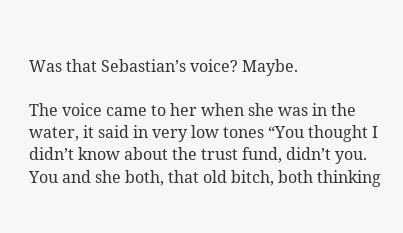Was that Sebastian’s voice? Maybe.

The voice came to her when she was in the water, it said in very low tones “You thought I didn’t know about the trust fund, didn’t you. You and she both, that old bitch, both thinking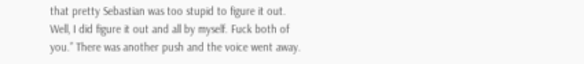that pretty Sebastian was too stupid to figure it out. Well, I did figure it out and all by myself. Fuck both of you.” There was another push and the voice went away.